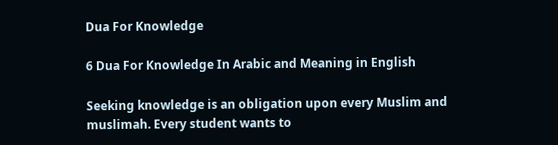Dua For Knowledge

6 Dua For Knowledge In Arabic and Meaning in English

Seeking knowledge is an obligation upon every Muslim and muslimah. Every student wants to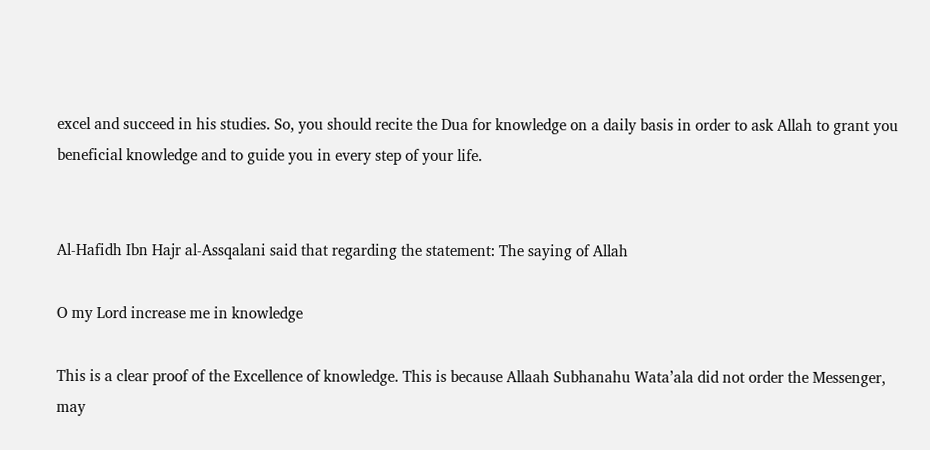excel and succeed in his studies. So, you should recite the Dua for knowledge on a daily basis in order to ask Allah to grant you beneficial knowledge and to guide you in every step of your life.


Al-Hafidh Ibn Hajr al-Assqalani said that regarding the statement: The saying of Allah

O my Lord increase me in knowledge

This is a clear proof of the Excellence of knowledge. This is because Allaah Subhanahu Wata’ala did not order the Messenger, may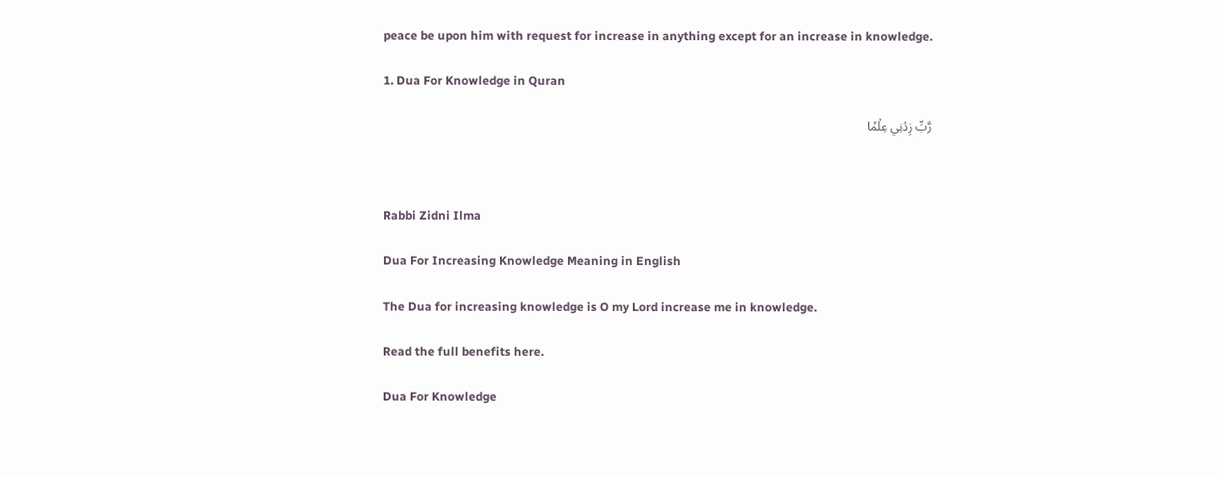peace be upon him with request for increase in anything except for an increase in knowledge.

1. Dua For Knowledge in Quran

رَّبِّ زِدۡنِي عِلۡمٗا



Rabbi Zidni Ilma

Dua For Increasing Knowledge Meaning in English

The Dua for increasing knowledge is O my Lord increase me in knowledge.

Read the full benefits here.

Dua For Knowledge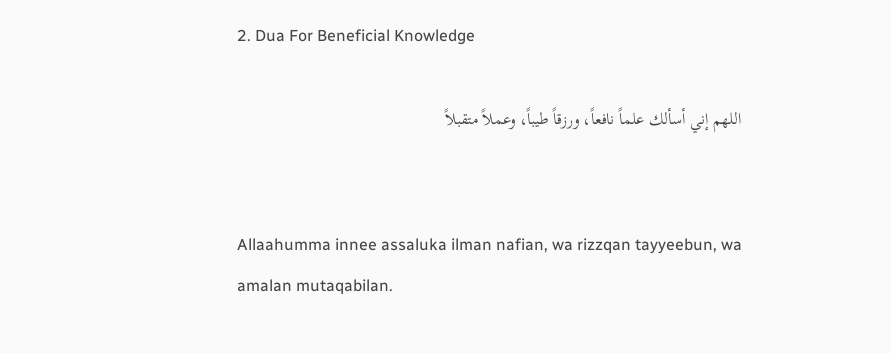2. Dua For Beneficial Knowledge

اللهم إني أسألك علماً نافعاً، ورزقاً طيباً، وعملاً متقبلاً


Allaahumma innee assaluka ilman nafian, wa rizzqan tayyeebun, wa amalan mutaqabilan.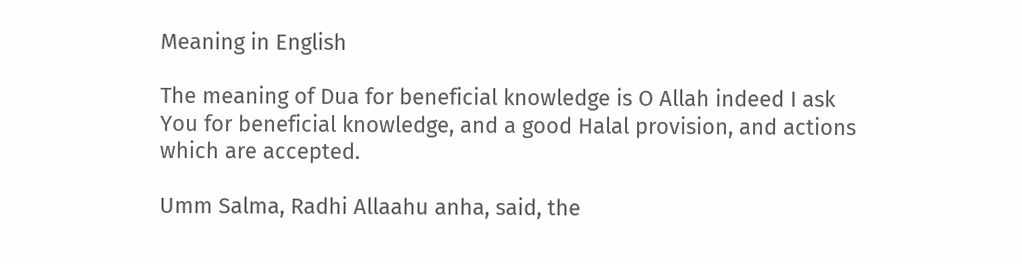Meaning in English

The meaning of Dua for beneficial knowledge is O Allah indeed I ask You for beneficial knowledge, and a good Halal provision, and actions which are accepted.

Umm Salma, Radhi Allaahu anha, said, the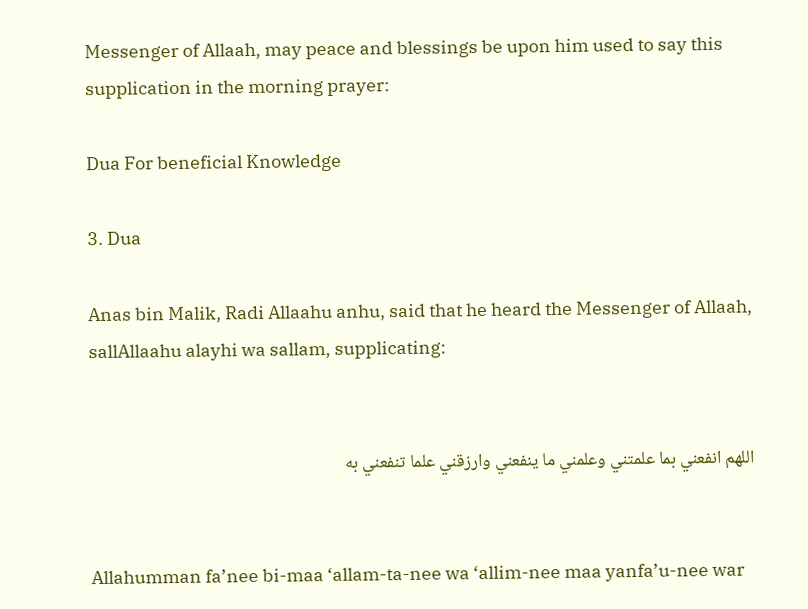Messenger of Allaah, may peace and blessings be upon him used to say this supplication in the morning prayer:

Dua For beneficial Knowledge

3. Dua

Anas bin Malik, Radi Allaahu anhu, said that he heard the Messenger of Allaah, sallAllaahu alayhi wa sallam, supplicating:


اللهم انفعني بما علمتني وعلمني ما ينفعني وارزقني علما تنفعني به


Allahumman fa’nee bi-maa ‘allam-ta-nee wa ‘allim-nee maa yanfa’u-nee war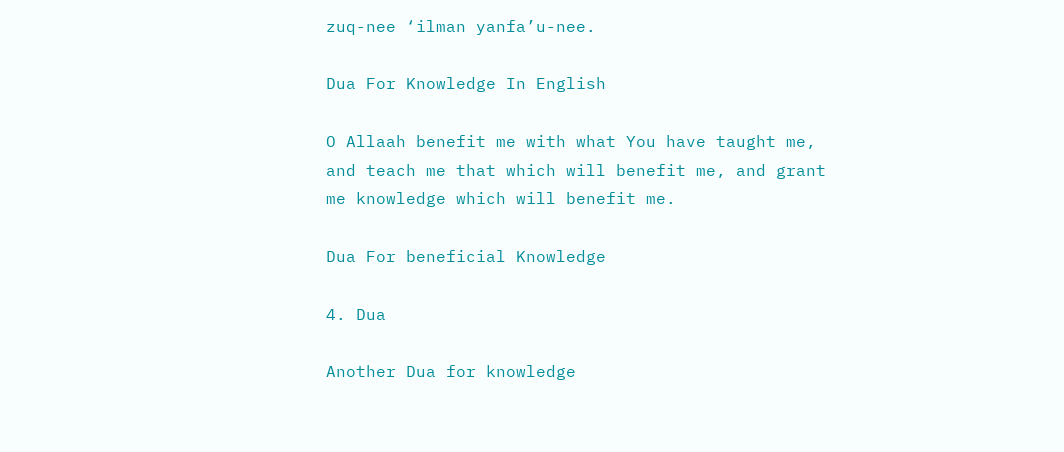zuq-nee ‘ilman yanfa’u-nee.

Dua For Knowledge In English

O Allaah benefit me with what You have taught me, and teach me that which will benefit me, and grant me knowledge which will benefit me.

Dua For beneficial Knowledge

4. Dua

Another Dua for knowledge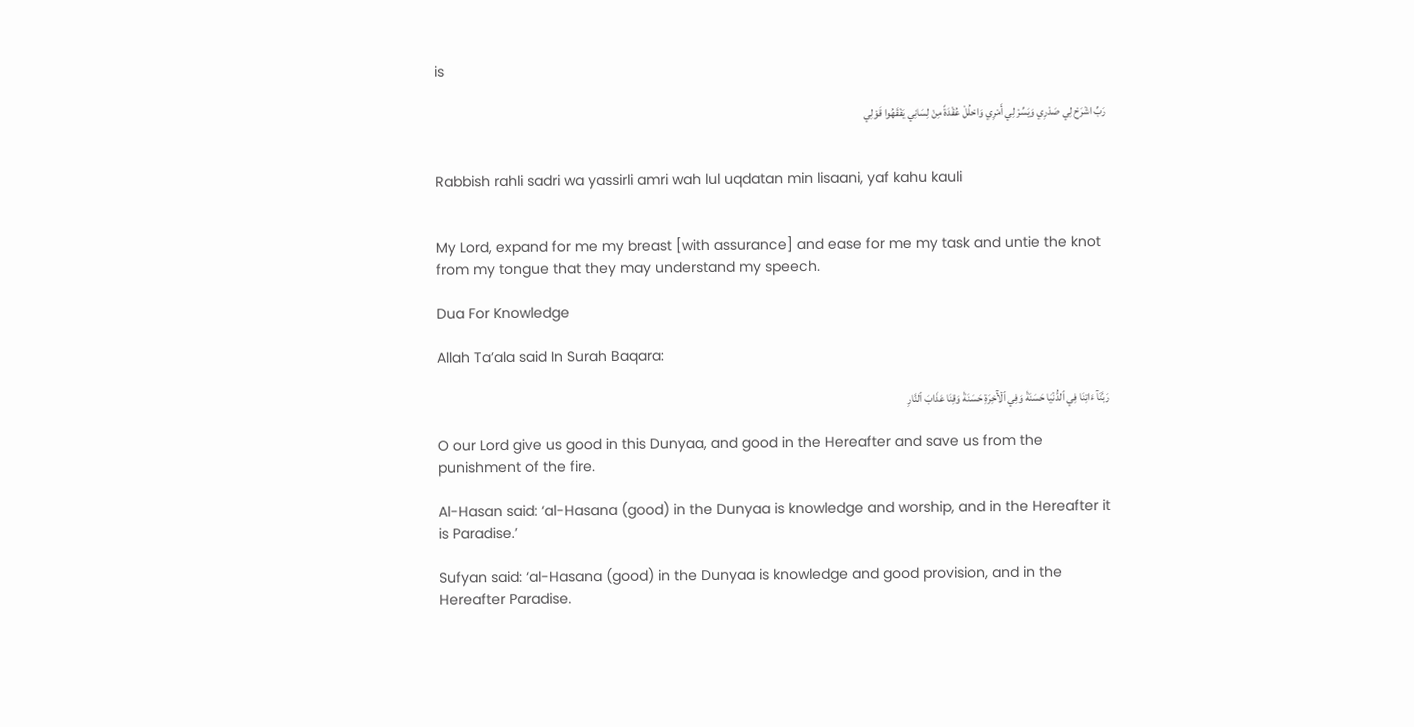is

رَبِّ اشْرَحْ لِي صَدْرِي وَيَسِّرْ لِي أَمْرِي وَاحْلُلْ عُقْدَةً مِنْ لِسَانِي يَفْقَهُوا قَوْلِي


Rabbish rahli sadri wa yassirli amri wah lul uqdatan min lisaani, yaf kahu kauli


My Lord, expand for me my breast [with assurance] and ease for me my task and untie the knot from my tongue that they may understand my speech.

Dua For Knowledge

Allah Ta’ala said In Surah Baqara:

رَبَّنَآ ءَاتِنَا فِي ٱلدُّنۡيَا حَسَنَةٗ وَفِي ٱلۡأٓخِرَةِ حَسَنَةٗ وَقِنَا عَذَابَ ٱلنَّارِ

O our Lord give us good in this Dunyaa, and good in the Hereafter and save us from the punishment of the fire.

Al-Hasan said: ‘al-Hasana (good) in the Dunyaa is knowledge and worship, and in the Hereafter it is Paradise.’

Sufyan said: ‘al-Hasana (good) in the Dunyaa is knowledge and good provision, and in the Hereafter Paradise.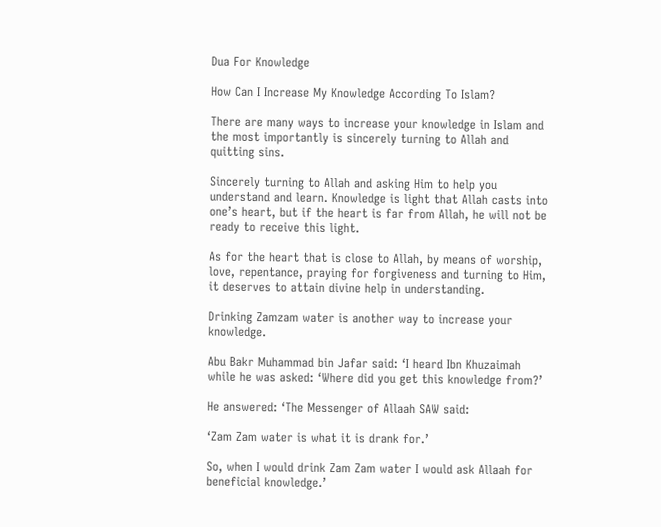Dua For Knowledge

How Can I Increase My Knowledge According To Islam?

There are many ways to increase your knowledge in Islam and the most importantly is sincerely turning to Allah and quitting sins.

Sincerely turning to Allah and asking Him to help you understand and learn. Knowledge is light that Allah casts into one’s heart, but if the heart is far from Allah, he will not be ready to receive this light.

As for the heart that is close to Allah, by means of worship, love, repentance, praying for forgiveness and turning to Him, it deserves to attain divine help in understanding.

Drinking Zamzam water is another way to increase your knowledge.

Abu Bakr Muhammad bin Jafar said: ‘I heard Ibn Khuzaimah while he was asked: ‘Where did you get this knowledge from?’

He answered: ‘The Messenger of Allaah SAW said:

‘Zam Zam water is what it is drank for.’

So, when I would drink Zam Zam water I would ask Allaah for beneficial knowledge.’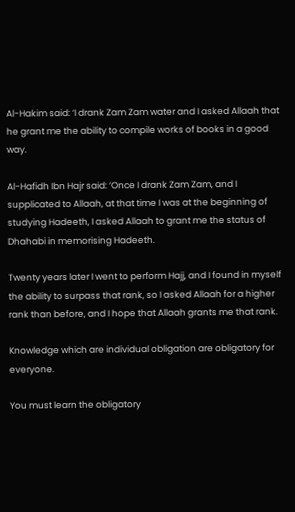Al-Hakim said: ‘I drank Zam Zam water and I asked Allaah that he grant me the ability to compile works of books in a good way.

Al-Hafidh Ibn Hajr said: ‘Once I drank Zam Zam, and I supplicated to Allaah, at that time I was at the beginning of studying Hadeeth, I asked Allaah to grant me the status of Dhahabi in memorising Hadeeth.

Twenty years later I went to perform Hajj, and I found in myself the ability to surpass that rank, so I asked Allaah for a higher rank than before, and I hope that Allaah grants me that rank.

Knowledge which are individual obligation are obligatory for everyone.

You must learn the obligatory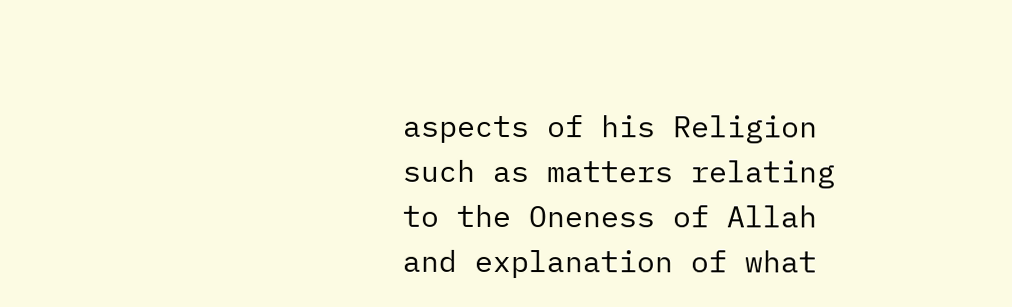aspects of his Religion such as matters relating to the Oneness of Allah and explanation of what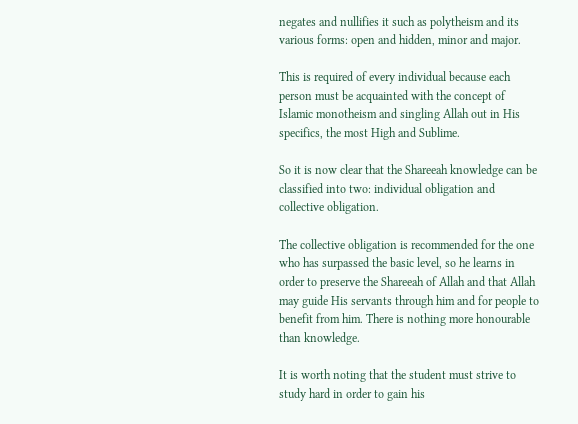negates and nullifies it such as polytheism and its various forms: open and hidden, minor and major.

This is required of every individual because each person must be acquainted with the concept of Islamic monotheism and singling Allah out in His specifics, the most High and Sublime.

So it is now clear that the Shareeah knowledge can be classified into two: individual obligation and collective obligation.

The collective obligation is recommended for the one who has surpassed the basic level, so he learns in order to preserve the Shareeah of Allah and that Allah may guide His servants through him and for people to benefit from him. There is nothing more honourable than knowledge.

It is worth noting that the student must strive to study hard in order to gain his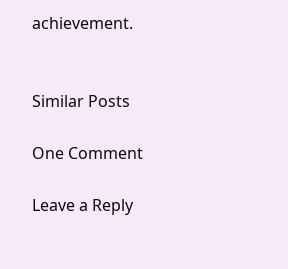achievement.


Similar Posts

One Comment

Leave a Reply